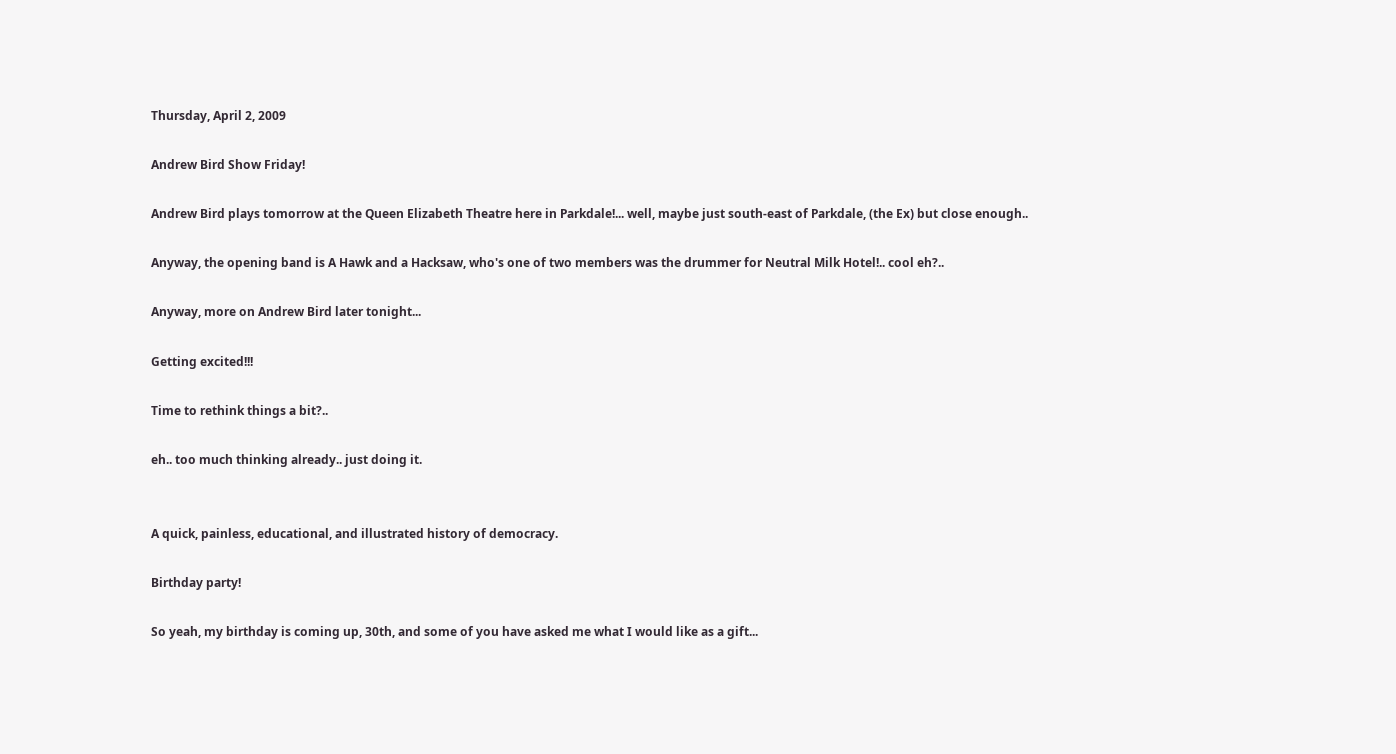Thursday, April 2, 2009

Andrew Bird Show Friday!

Andrew Bird plays tomorrow at the Queen Elizabeth Theatre here in Parkdale!... well, maybe just south-east of Parkdale, (the Ex) but close enough..

Anyway, the opening band is A Hawk and a Hacksaw, who's one of two members was the drummer for Neutral Milk Hotel!.. cool eh?..

Anyway, more on Andrew Bird later tonight...

Getting excited!!!

Time to rethink things a bit?..

eh.. too much thinking already.. just doing it.


A quick, painless, educational, and illustrated history of democracy.

Birthday party!

So yeah, my birthday is coming up, 30th, and some of you have asked me what I would like as a gift...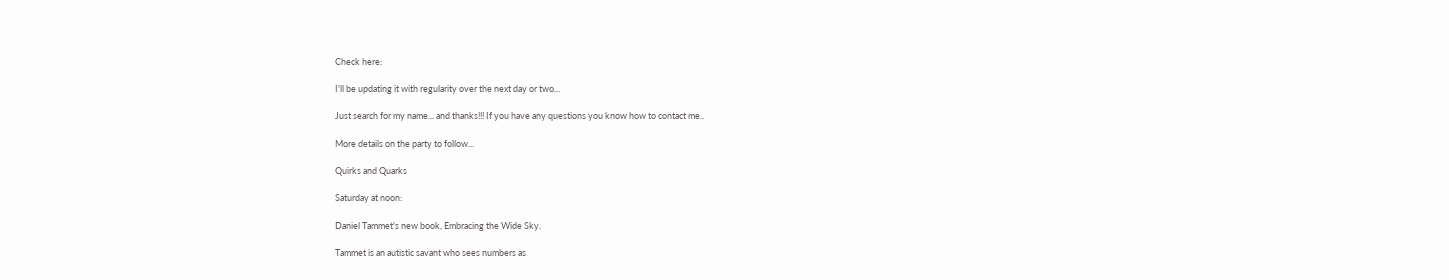Check here:

I'll be updating it with regularity over the next day or two...

Just search for my name... and thanks!!! If you have any questions you know how to contact me..

More details on the party to follow...

Quirks and Quarks

Saturday at noon:

Daniel Tammet's new book, Embracing the Wide Sky.

Tammet is an autistic savant who sees numbers as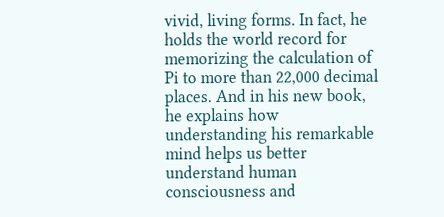vivid, living forms. In fact, he holds the world record for memorizing the calculation of Pi to more than 22,000 decimal places. And in his new book, he explains how understanding his remarkable mind helps us better understand human consciousness and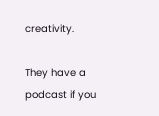creativity.

They have a podcast if you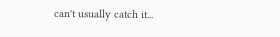can't usually catch it...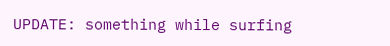UPDATE: something while surfing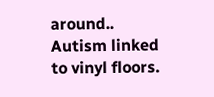around.. Autism linked to vinyl floors.